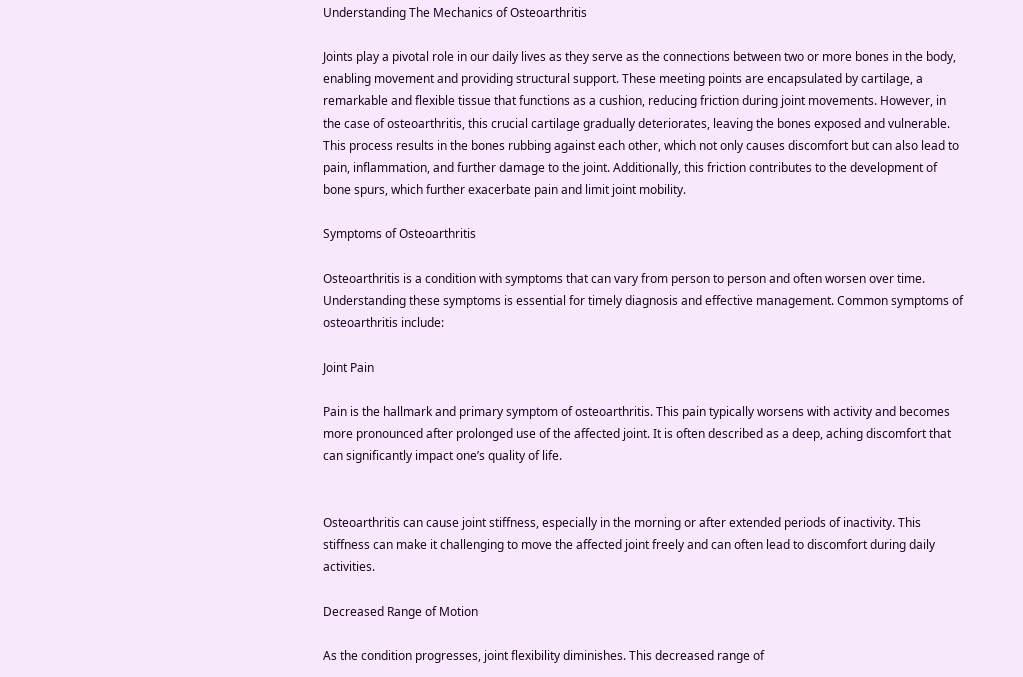Understanding The Mechanics of Osteoarthritis

Joints play a pivotal role in our daily lives as they serve as the connections between two or more bones in the body, enabling movement and providing structural support. These meeting points are encapsulated by cartilage, a remarkable and flexible tissue that functions as a cushion, reducing friction during joint movements. However, in the case of osteoarthritis, this crucial cartilage gradually deteriorates, leaving the bones exposed and vulnerable. This process results in the bones rubbing against each other, which not only causes discomfort but can also lead to pain, inflammation, and further damage to the joint. Additionally, this friction contributes to the development of bone spurs, which further exacerbate pain and limit joint mobility.

Symptoms of Osteoarthritis

Osteoarthritis is a condition with symptoms that can vary from person to person and often worsen over time. Understanding these symptoms is essential for timely diagnosis and effective management. Common symptoms of osteoarthritis include:

Joint Pain

Pain is the hallmark and primary symptom of osteoarthritis. This pain typically worsens with activity and becomes more pronounced after prolonged use of the affected joint. It is often described as a deep, aching discomfort that can significantly impact one’s quality of life.


Osteoarthritis can cause joint stiffness, especially in the morning or after extended periods of inactivity. This stiffness can make it challenging to move the affected joint freely and can often lead to discomfort during daily activities.

Decreased Range of Motion

As the condition progresses, joint flexibility diminishes. This decreased range of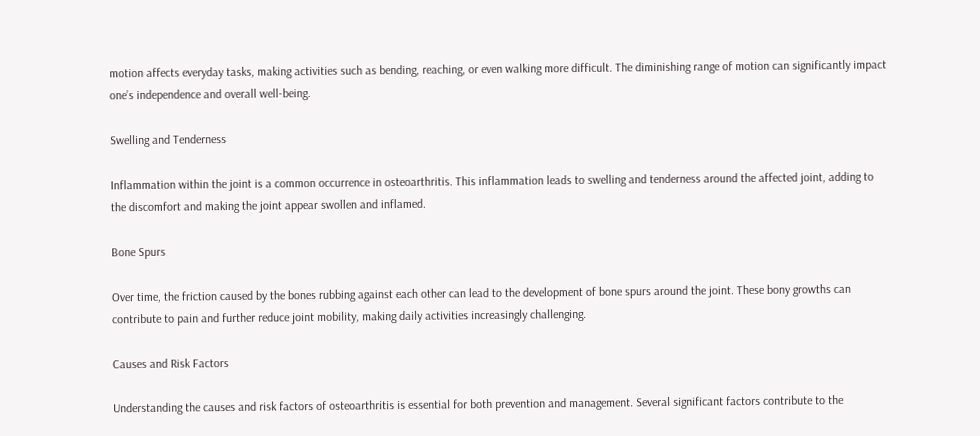motion affects everyday tasks, making activities such as bending, reaching, or even walking more difficult. The diminishing range of motion can significantly impact one’s independence and overall well-being.

Swelling and Tenderness

Inflammation within the joint is a common occurrence in osteoarthritis. This inflammation leads to swelling and tenderness around the affected joint, adding to the discomfort and making the joint appear swollen and inflamed.

Bone Spurs

Over time, the friction caused by the bones rubbing against each other can lead to the development of bone spurs around the joint. These bony growths can contribute to pain and further reduce joint mobility, making daily activities increasingly challenging.

Causes and Risk Factors

Understanding the causes and risk factors of osteoarthritis is essential for both prevention and management. Several significant factors contribute to the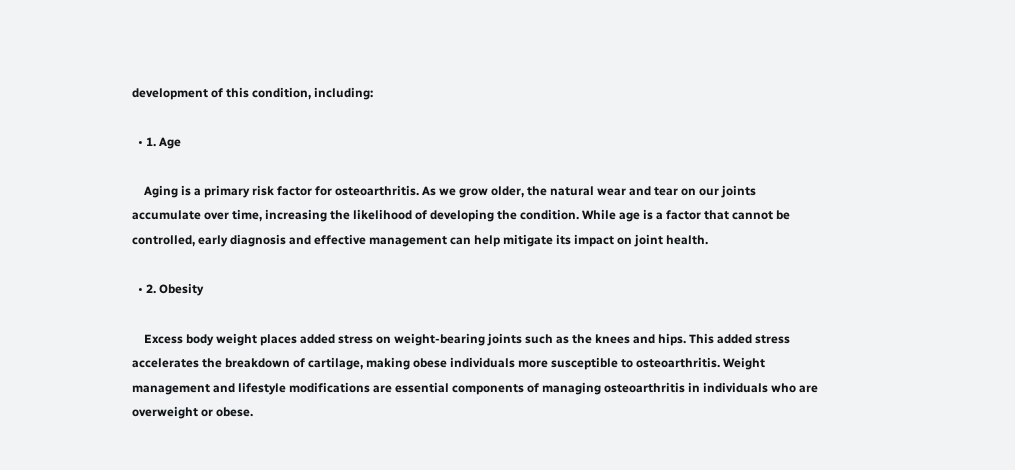development of this condition, including:

  • 1. Age

    Aging is a primary risk factor for osteoarthritis. As we grow older, the natural wear and tear on our joints accumulate over time, increasing the likelihood of developing the condition. While age is a factor that cannot be controlled, early diagnosis and effective management can help mitigate its impact on joint health.

  • 2. Obesity

    Excess body weight places added stress on weight-bearing joints such as the knees and hips. This added stress accelerates the breakdown of cartilage, making obese individuals more susceptible to osteoarthritis. Weight management and lifestyle modifications are essential components of managing osteoarthritis in individuals who are overweight or obese.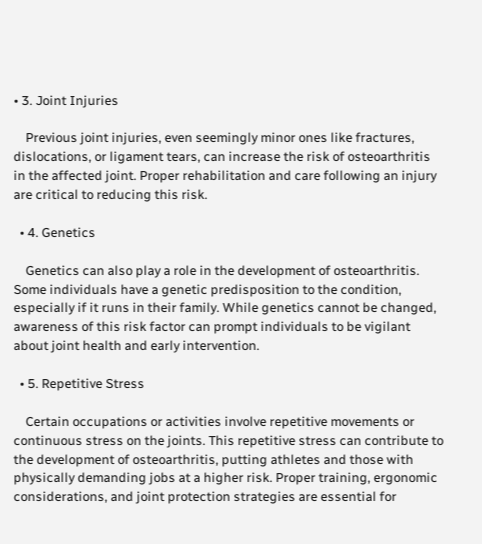• 3. Joint Injuries

    Previous joint injuries, even seemingly minor ones like fractures, dislocations, or ligament tears, can increase the risk of osteoarthritis in the affected joint. Proper rehabilitation and care following an injury are critical to reducing this risk.

  • 4. Genetics

    Genetics can also play a role in the development of osteoarthritis. Some individuals have a genetic predisposition to the condition, especially if it runs in their family. While genetics cannot be changed, awareness of this risk factor can prompt individuals to be vigilant about joint health and early intervention.

  • 5. Repetitive Stress

    Certain occupations or activities involve repetitive movements or continuous stress on the joints. This repetitive stress can contribute to the development of osteoarthritis, putting athletes and those with physically demanding jobs at a higher risk. Proper training, ergonomic considerations, and joint protection strategies are essential for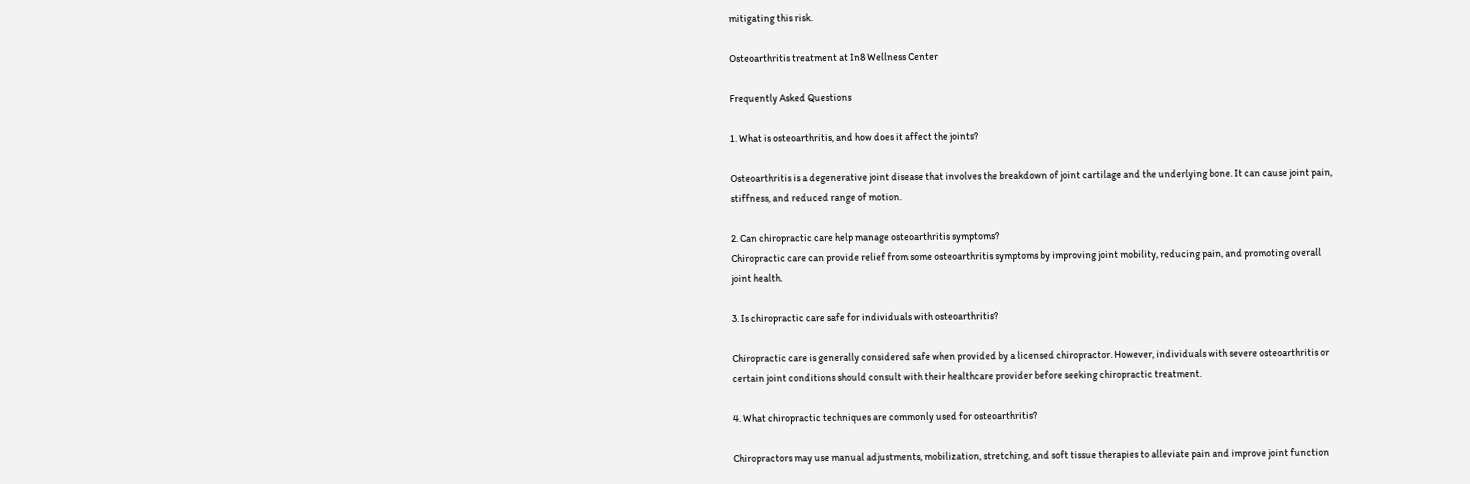mitigating this risk.

Osteoarthritis treatment at In8 Wellness Center

Frequently Asked Questions

1. What is osteoarthritis, and how does it affect the joints?

Osteoarthritis is a degenerative joint disease that involves the breakdown of joint cartilage and the underlying bone. It can cause joint pain, stiffness, and reduced range of motion.

2. Can chiropractic care help manage osteoarthritis symptoms?
Chiropractic care can provide relief from some osteoarthritis symptoms by improving joint mobility, reducing pain, and promoting overall joint health.

3. Is chiropractic care safe for individuals with osteoarthritis?

Chiropractic care is generally considered safe when provided by a licensed chiropractor. However, individuals with severe osteoarthritis or certain joint conditions should consult with their healthcare provider before seeking chiropractic treatment.

4. What chiropractic techniques are commonly used for osteoarthritis?

Chiropractors may use manual adjustments, mobilization, stretching, and soft tissue therapies to alleviate pain and improve joint function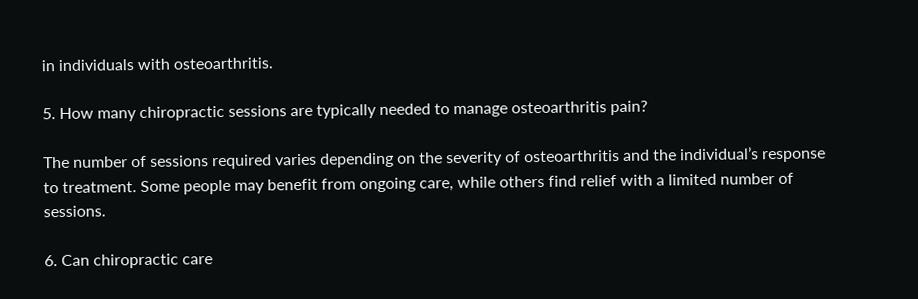in individuals with osteoarthritis.

5. How many chiropractic sessions are typically needed to manage osteoarthritis pain?

The number of sessions required varies depending on the severity of osteoarthritis and the individual’s response to treatment. Some people may benefit from ongoing care, while others find relief with a limited number of sessions.

6. Can chiropractic care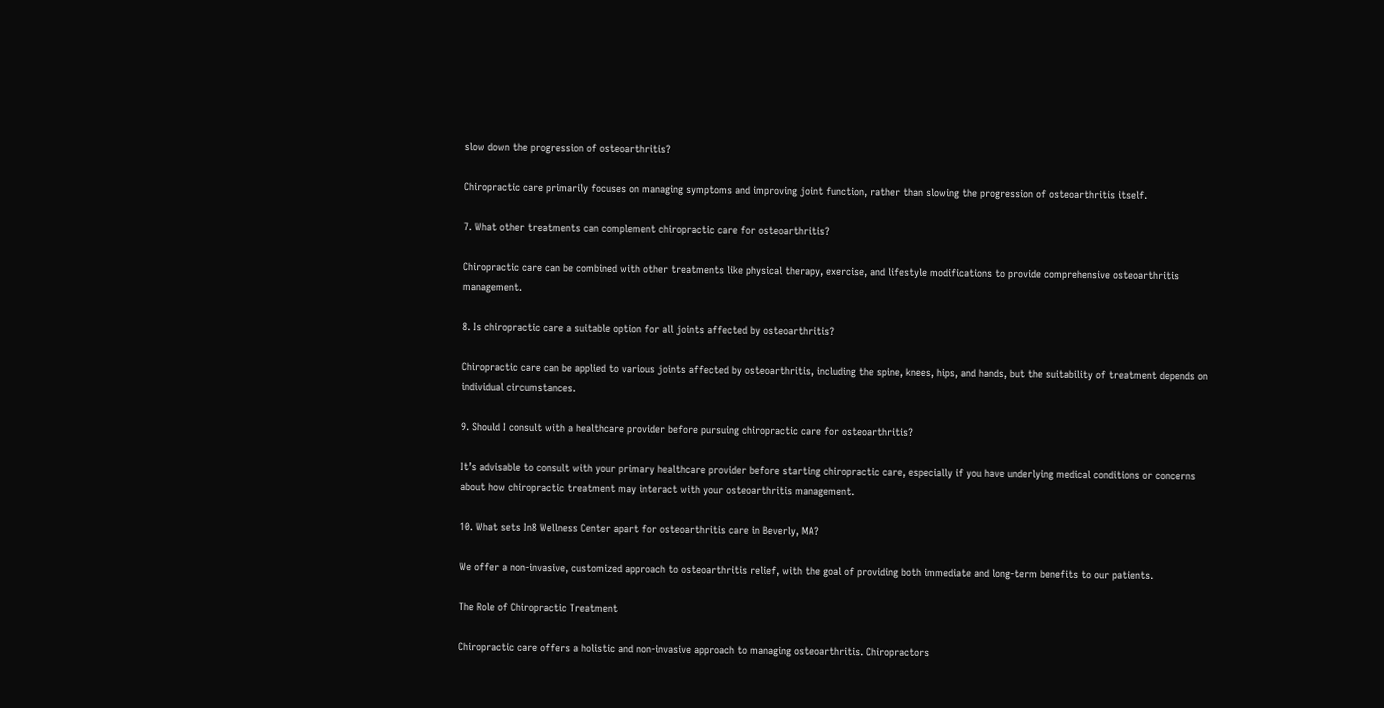slow down the progression of osteoarthritis?

Chiropractic care primarily focuses on managing symptoms and improving joint function, rather than slowing the progression of osteoarthritis itself.

7. What other treatments can complement chiropractic care for osteoarthritis?

Chiropractic care can be combined with other treatments like physical therapy, exercise, and lifestyle modifications to provide comprehensive osteoarthritis management.

8. Is chiropractic care a suitable option for all joints affected by osteoarthritis?

Chiropractic care can be applied to various joints affected by osteoarthritis, including the spine, knees, hips, and hands, but the suitability of treatment depends on individual circumstances.

9. Should I consult with a healthcare provider before pursuing chiropractic care for osteoarthritis?

It’s advisable to consult with your primary healthcare provider before starting chiropractic care, especially if you have underlying medical conditions or concerns about how chiropractic treatment may interact with your osteoarthritis management.

10. What sets In8 Wellness Center apart for osteoarthritis care in Beverly, MA?

We offer a non-invasive, customized approach to osteoarthritis relief, with the goal of providing both immediate and long-term benefits to our patients.

The Role of Chiropractic Treatment

Chiropractic care offers a holistic and non-invasive approach to managing osteoarthritis. Chiropractors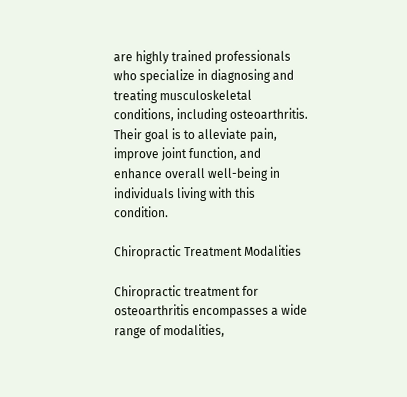are highly trained professionals who specialize in diagnosing and treating musculoskeletal conditions, including osteoarthritis. Their goal is to alleviate pain, improve joint function, and enhance overall well-being in individuals living with this condition.

Chiropractic Treatment Modalities

Chiropractic treatment for osteoarthritis encompasses a wide range of modalities,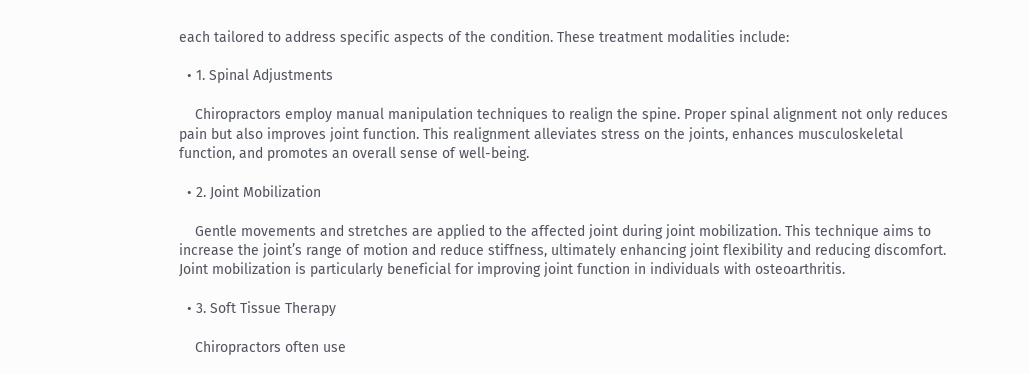each tailored to address specific aspects of the condition. These treatment modalities include:

  • 1. Spinal Adjustments

    Chiropractors employ manual manipulation techniques to realign the spine. Proper spinal alignment not only reduces pain but also improves joint function. This realignment alleviates stress on the joints, enhances musculoskeletal function, and promotes an overall sense of well-being.

  • 2. Joint Mobilization

    Gentle movements and stretches are applied to the affected joint during joint mobilization. This technique aims to increase the joint’s range of motion and reduce stiffness, ultimately enhancing joint flexibility and reducing discomfort. Joint mobilization is particularly beneficial for improving joint function in individuals with osteoarthritis.

  • 3. Soft Tissue Therapy

    Chiropractors often use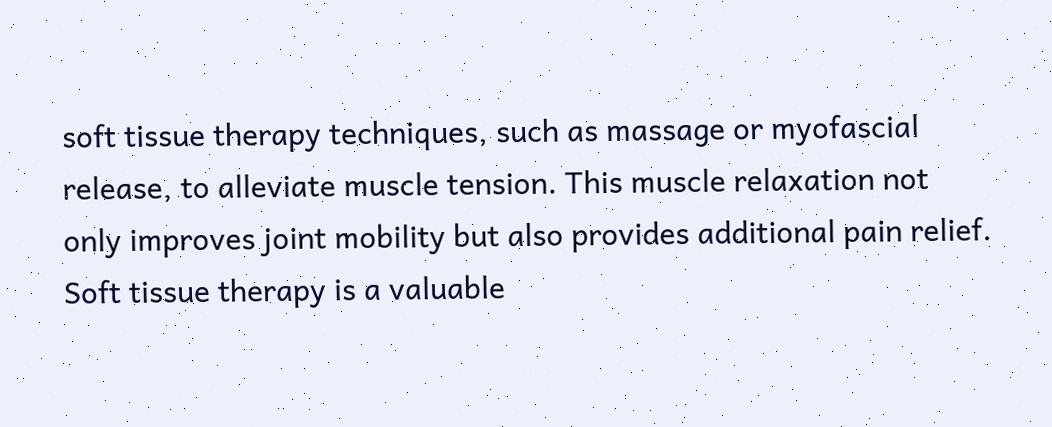soft tissue therapy techniques, such as massage or myofascial release, to alleviate muscle tension. This muscle relaxation not only improves joint mobility but also provides additional pain relief. Soft tissue therapy is a valuable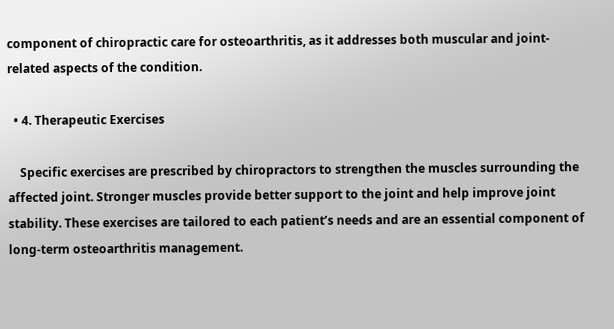component of chiropractic care for osteoarthritis, as it addresses both muscular and joint-related aspects of the condition.

  • 4. Therapeutic Exercises

    Specific exercises are prescribed by chiropractors to strengthen the muscles surrounding the affected joint. Stronger muscles provide better support to the joint and help improve joint stability. These exercises are tailored to each patient’s needs and are an essential component of long-term osteoarthritis management.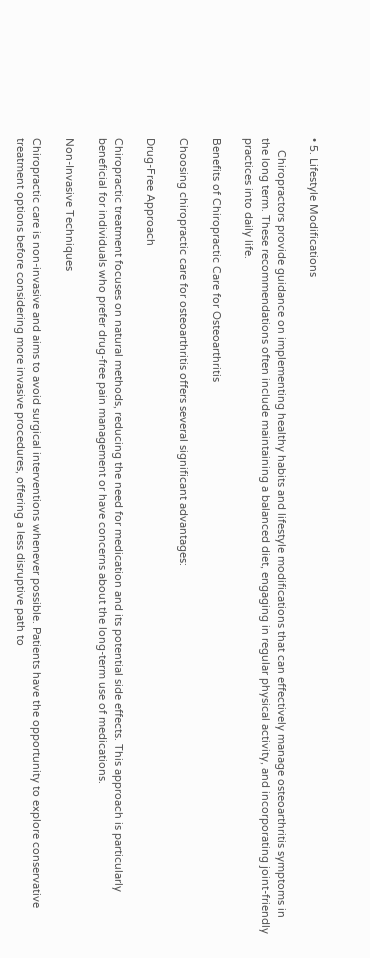• 5. Lifestyle Modifications

    Chiropractors provide guidance on implementing healthy habits and lifestyle modifications that can effectively manage osteoarthritis symptoms in the long term. These recommendations often include maintaining a balanced diet, engaging in regular physical activity, and incorporating joint-friendly practices into daily life.

Benefits of Chiropractic Care for Osteoarthritis

Choosing chiropractic care for osteoarthritis offers several significant advantages:

Drug-Free Approach

Chiropractic treatment focuses on natural methods, reducing the need for medication and its potential side effects. This approach is particularly beneficial for individuals who prefer drug-free pain management or have concerns about the long-term use of medications.

Non-Invasive Techniques

Chiropractic care is non-invasive and aims to avoid surgical interventions whenever possible. Patients have the opportunity to explore conservative treatment options before considering more invasive procedures, offering a less disruptive path to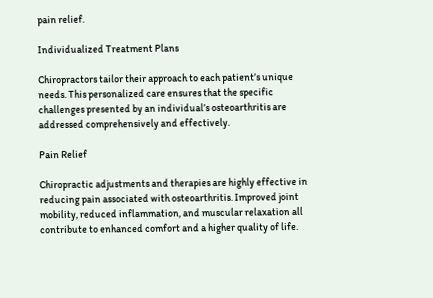pain relief.

Individualized Treatment Plans

Chiropractors tailor their approach to each patient’s unique needs. This personalized care ensures that the specific challenges presented by an individual’s osteoarthritis are addressed comprehensively and effectively.

Pain Relief

Chiropractic adjustments and therapies are highly effective in reducing pain associated with osteoarthritis. Improved joint mobility, reduced inflammation, and muscular relaxation all contribute to enhanced comfort and a higher quality of life.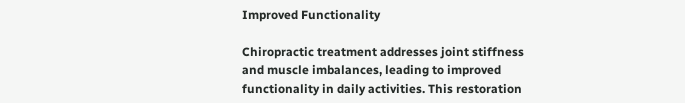Improved Functionality

Chiropractic treatment addresses joint stiffness and muscle imbalances, leading to improved functionality in daily activities. This restoration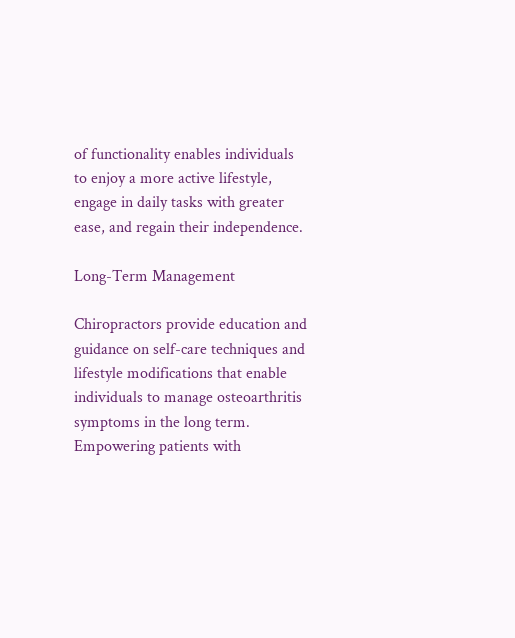of functionality enables individuals to enjoy a more active lifestyle, engage in daily tasks with greater ease, and regain their independence.

Long-Term Management

Chiropractors provide education and guidance on self-care techniques and lifestyle modifications that enable individuals to manage osteoarthritis symptoms in the long term. Empowering patients with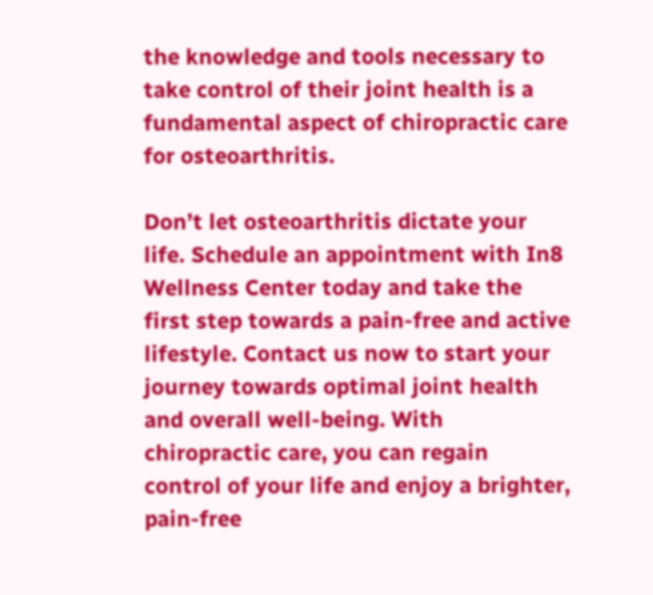the knowledge and tools necessary to take control of their joint health is a fundamental aspect of chiropractic care for osteoarthritis.

Don’t let osteoarthritis dictate your life. Schedule an appointment with In8 Wellness Center today and take the first step towards a pain-free and active lifestyle. Contact us now to start your journey towards optimal joint health and overall well-being. With chiropractic care, you can regain control of your life and enjoy a brighter, pain-free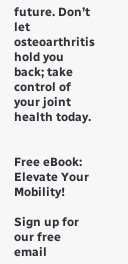future. Don’t let osteoarthritis hold you back; take control of your joint health today.


Free eBook: Elevate Your Mobility!

Sign up for our free email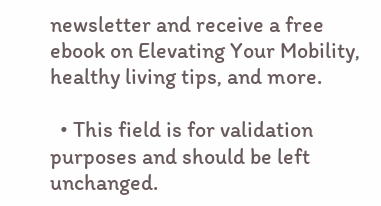newsletter and receive a free ebook on Elevating Your Mobility, healthy living tips, and more.

  • This field is for validation purposes and should be left unchanged.